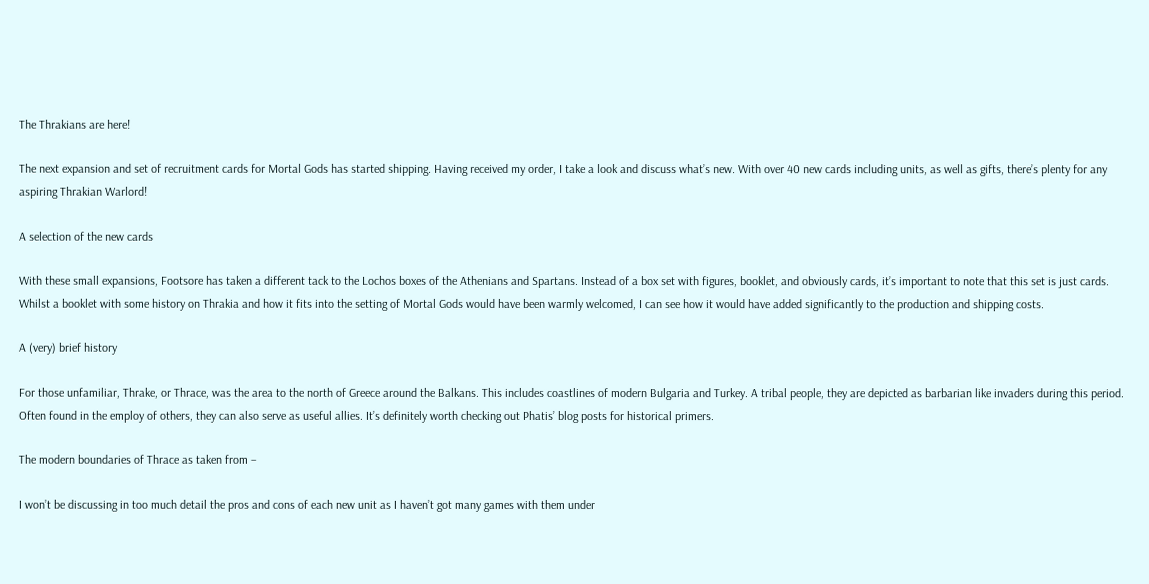The Thrakians are here!

The next expansion and set of recruitment cards for Mortal Gods has started shipping. Having received my order, I take a look and discuss what’s new. With over 40 new cards including units, as well as gifts, there’s plenty for any aspiring Thrakian Warlord!

A selection of the new cards

With these small expansions, Footsore has taken a different tack to the Lochos boxes of the Athenians and Spartans. Instead of a box set with figures, booklet, and obviously cards, it’s important to note that this set is just cards. Whilst a booklet with some history on Thrakia and how it fits into the setting of Mortal Gods would have been warmly welcomed, I can see how it would have added significantly to the production and shipping costs.

A (very) brief history

For those unfamiliar, Thrake, or Thrace, was the area to the north of Greece around the Balkans. This includes coastlines of modern Bulgaria and Turkey. A tribal people, they are depicted as barbarian like invaders during this period. Often found in the employ of others, they can also serve as useful allies. It’s definitely worth checking out Phatis’ blog posts for historical primers.

The modern boundaries of Thrace as taken from –

I won’t be discussing in too much detail the pros and cons of each new unit as I haven’t got many games with them under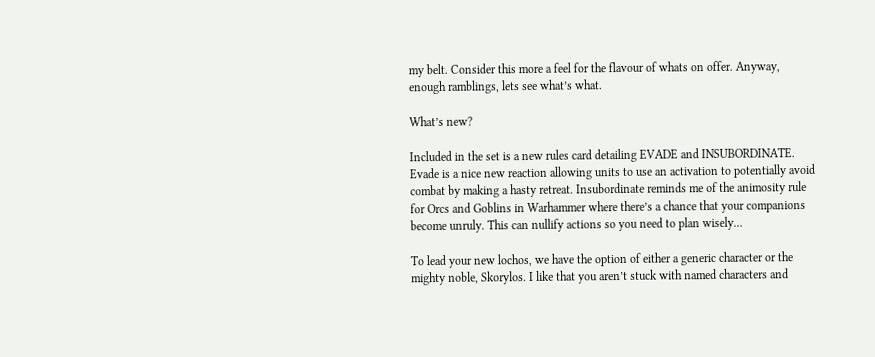my belt. Consider this more a feel for the flavour of whats on offer. Anyway, enough ramblings, lets see what’s what.

What’s new?

Included in the set is a new rules card detailing EVADE and INSUBORDINATE. Evade is a nice new reaction allowing units to use an activation to potentially avoid combat by making a hasty retreat. Insubordinate reminds me of the animosity rule for Orcs and Goblins in Warhammer where there’s a chance that your companions become unruly. This can nullify actions so you need to plan wisely…

To lead your new lochos, we have the option of either a generic character or the mighty noble, Skorylos. I like that you aren’t stuck with named characters and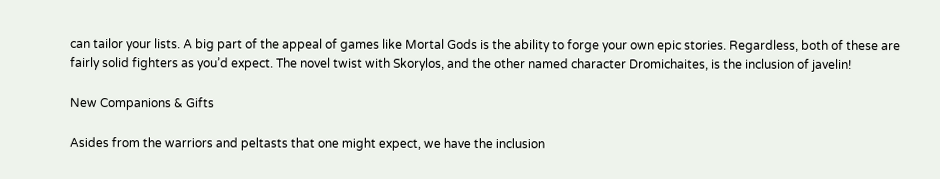can tailor your lists. A big part of the appeal of games like Mortal Gods is the ability to forge your own epic stories. Regardless, both of these are fairly solid fighters as you’d expect. The novel twist with Skorylos, and the other named character Dromichaites, is the inclusion of javelin!

New Companions & Gifts

Asides from the warriors and peltasts that one might expect, we have the inclusion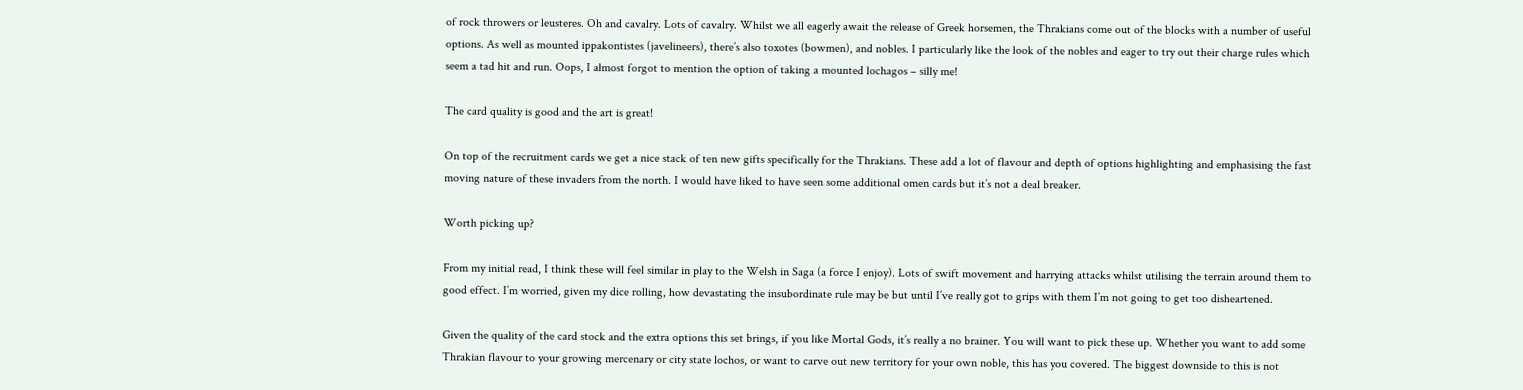of rock throwers or leusteres. Oh and cavalry. Lots of cavalry. Whilst we all eagerly await the release of Greek horsemen, the Thrakians come out of the blocks with a number of useful options. As well as mounted ippakontistes (javelineers), there’s also toxotes (bowmen), and nobles. I particularly like the look of the nobles and eager to try out their charge rules which seem a tad hit and run. Oops, I almost forgot to mention the option of taking a mounted lochagos – silly me!

The card quality is good and the art is great!

On top of the recruitment cards we get a nice stack of ten new gifts specifically for the Thrakians. These add a lot of flavour and depth of options highlighting and emphasising the fast moving nature of these invaders from the north. I would have liked to have seen some additional omen cards but it’s not a deal breaker.

Worth picking up?

From my initial read, I think these will feel similar in play to the Welsh in Saga (a force I enjoy). Lots of swift movement and harrying attacks whilst utilising the terrain around them to good effect. I’m worried, given my dice rolling, how devastating the insubordinate rule may be but until I’ve really got to grips with them I’m not going to get too disheartened.

Given the quality of the card stock and the extra options this set brings, if you like Mortal Gods, it’s really a no brainer. You will want to pick these up. Whether you want to add some Thrakian flavour to your growing mercenary or city state lochos, or want to carve out new territory for your own noble, this has you covered. The biggest downside to this is not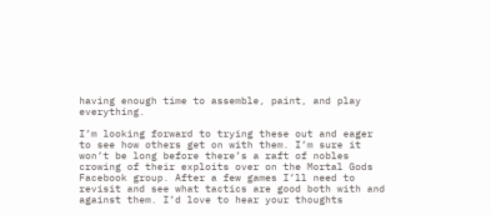having enough time to assemble, paint, and play everything.

I’m looking forward to trying these out and eager to see how others get on with them. I’m sure it won’t be long before there’s a raft of nobles crowing of their exploits over on the Mortal Gods Facebook group. After a few games I’ll need to revisit and see what tactics are good both with and against them. I’d love to hear your thoughts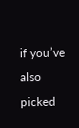if you’ve also picked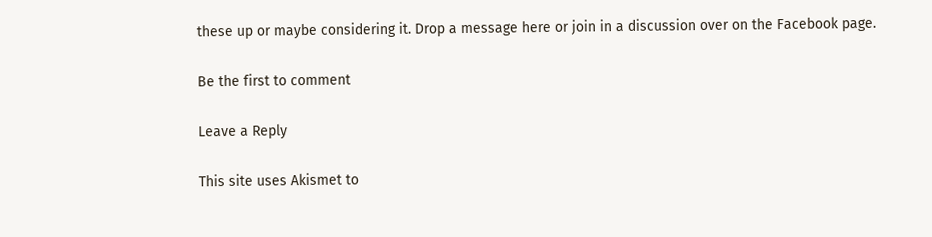these up or maybe considering it. Drop a message here or join in a discussion over on the Facebook page.

Be the first to comment

Leave a Reply

This site uses Akismet to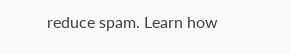reduce spam. Learn how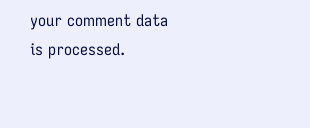your comment data is processed.